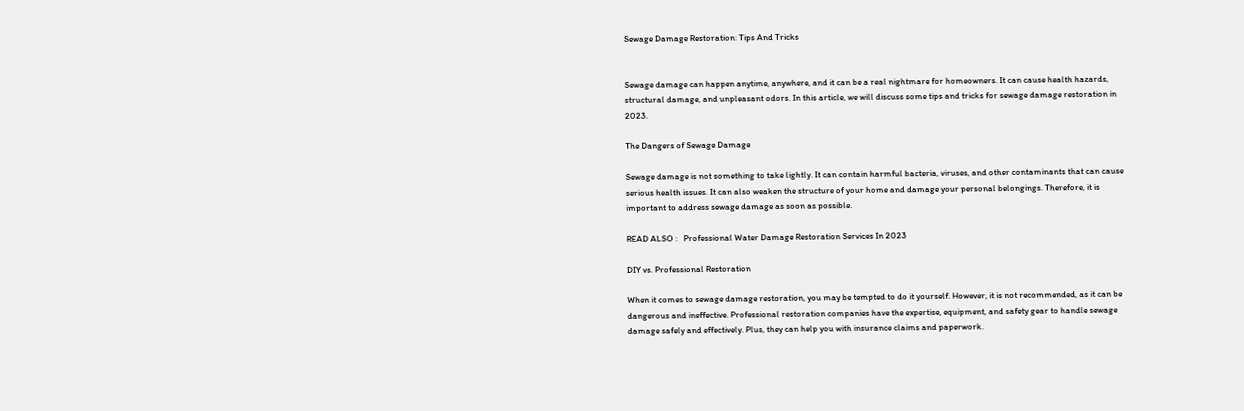Sewage Damage Restoration: Tips And Tricks


Sewage damage can happen anytime, anywhere, and it can be a real nightmare for homeowners. It can cause health hazards, structural damage, and unpleasant odors. In this article, we will discuss some tips and tricks for sewage damage restoration in 2023.

The Dangers of Sewage Damage

Sewage damage is not something to take lightly. It can contain harmful bacteria, viruses, and other contaminants that can cause serious health issues. It can also weaken the structure of your home and damage your personal belongings. Therefore, it is important to address sewage damage as soon as possible.

READ ALSO :   Professional Water Damage Restoration Services In 2023

DIY vs. Professional Restoration

When it comes to sewage damage restoration, you may be tempted to do it yourself. However, it is not recommended, as it can be dangerous and ineffective. Professional restoration companies have the expertise, equipment, and safety gear to handle sewage damage safely and effectively. Plus, they can help you with insurance claims and paperwork.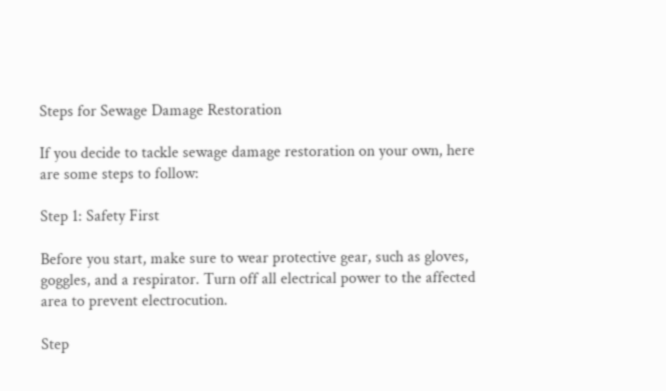Steps for Sewage Damage Restoration

If you decide to tackle sewage damage restoration on your own, here are some steps to follow:

Step 1: Safety First

Before you start, make sure to wear protective gear, such as gloves, goggles, and a respirator. Turn off all electrical power to the affected area to prevent electrocution.

Step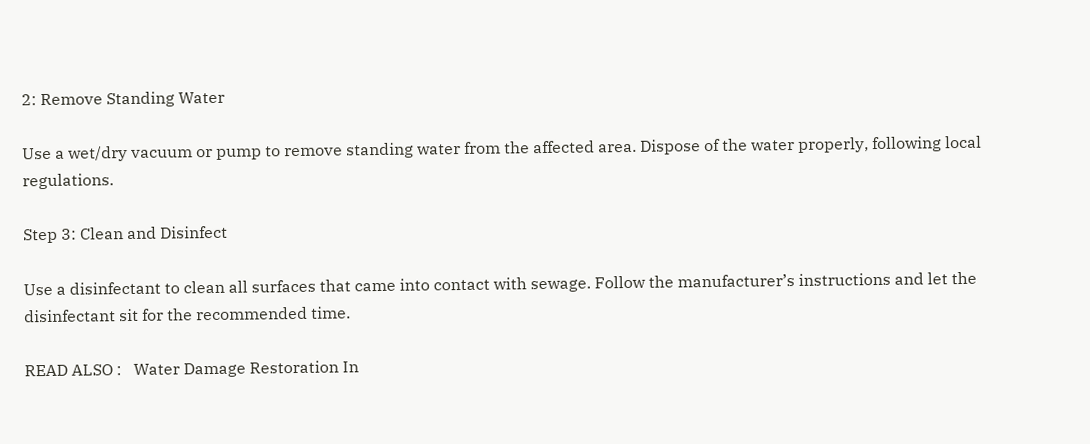2: Remove Standing Water

Use a wet/dry vacuum or pump to remove standing water from the affected area. Dispose of the water properly, following local regulations.

Step 3: Clean and Disinfect

Use a disinfectant to clean all surfaces that came into contact with sewage. Follow the manufacturer’s instructions and let the disinfectant sit for the recommended time.

READ ALSO :   Water Damage Restoration In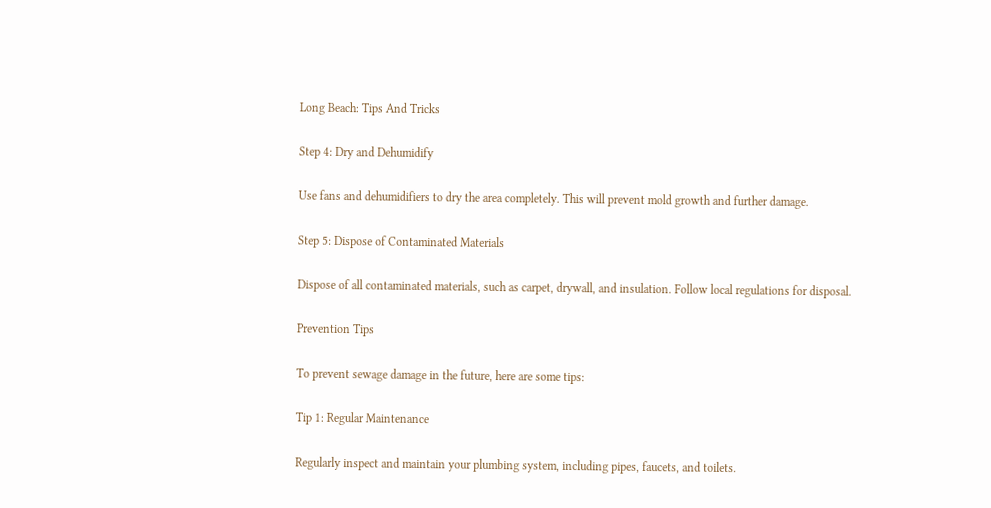Long Beach: Tips And Tricks

Step 4: Dry and Dehumidify

Use fans and dehumidifiers to dry the area completely. This will prevent mold growth and further damage.

Step 5: Dispose of Contaminated Materials

Dispose of all contaminated materials, such as carpet, drywall, and insulation. Follow local regulations for disposal.

Prevention Tips

To prevent sewage damage in the future, here are some tips:

Tip 1: Regular Maintenance

Regularly inspect and maintain your plumbing system, including pipes, faucets, and toilets.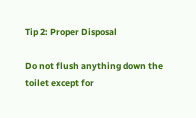Tip 2: Proper Disposal

Do not flush anything down the toilet except for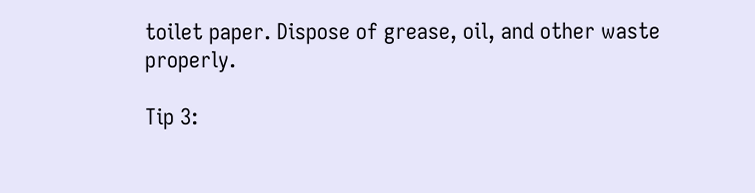toilet paper. Dispose of grease, oil, and other waste properly.

Tip 3: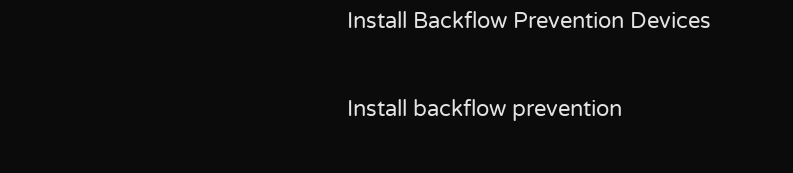Install Backflow Prevention Devices

Install backflow prevention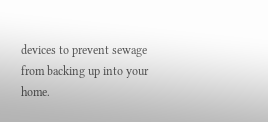devices to prevent sewage from backing up into your home.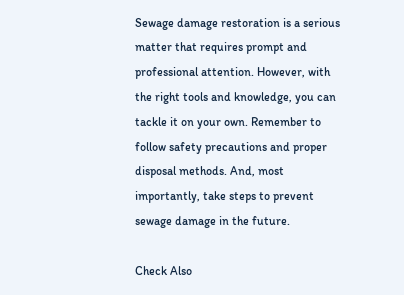Sewage damage restoration is a serious matter that requires prompt and professional attention. However, with the right tools and knowledge, you can tackle it on your own. Remember to follow safety precautions and proper disposal methods. And, most importantly, take steps to prevent sewage damage in the future.

Check Also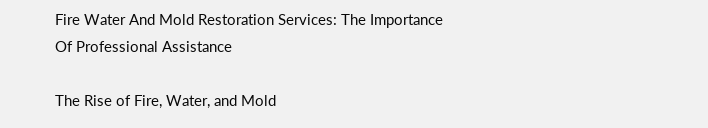Fire Water And Mold Restoration Services: The Importance Of Professional Assistance

The Rise of Fire, Water, and Mold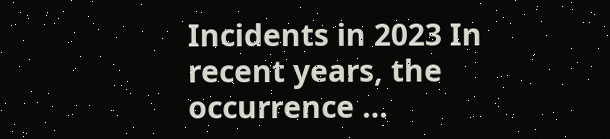Incidents in 2023 In recent years, the occurrence …